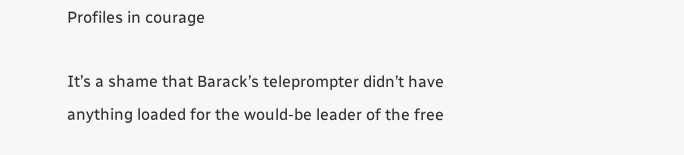Profiles in courage

It’s a shame that Barack’s teleprompter didn’t have anything loaded for the would-be leader of the free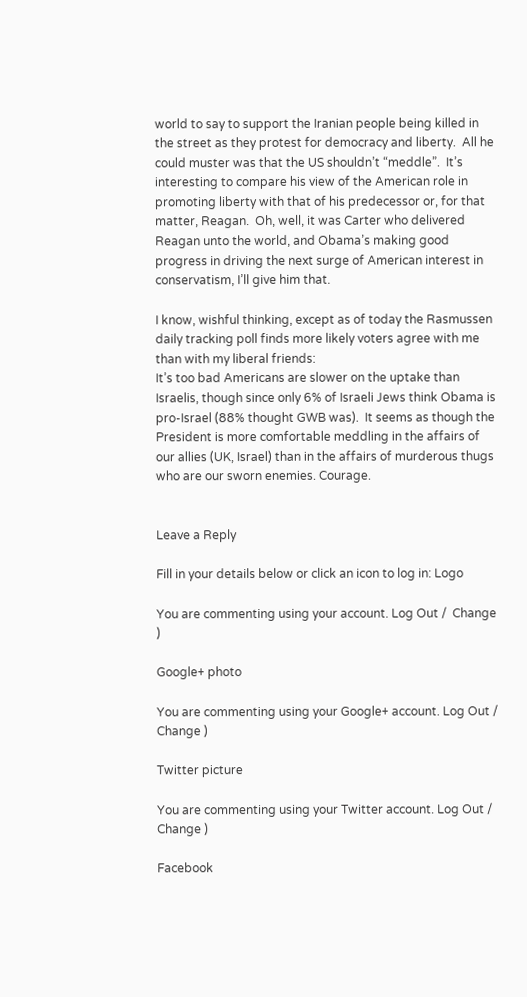world to say to support the Iranian people being killed in the street as they protest for democracy and liberty.  All he could muster was that the US shouldn’t “meddle”.  It’s interesting to compare his view of the American role in promoting liberty with that of his predecessor or, for that matter, Reagan.  Oh, well, it was Carter who delivered Reagan unto the world, and Obama’s making good progress in driving the next surge of American interest in conservatism, I’ll give him that.

I know, wishful thinking, except as of today the Rasmussen daily tracking poll finds more likely voters agree with me than with my liberal friends:
It’s too bad Americans are slower on the uptake than Israelis, though since only 6% of Israeli Jews think Obama is pro-Israel (88% thought GWB was).  It seems as though the President is more comfortable meddling in the affairs of our allies (UK, Israel) than in the affairs of murderous thugs who are our sworn enemies. Courage.


Leave a Reply

Fill in your details below or click an icon to log in: Logo

You are commenting using your account. Log Out /  Change )

Google+ photo

You are commenting using your Google+ account. Log Out /  Change )

Twitter picture

You are commenting using your Twitter account. Log Out /  Change )

Facebook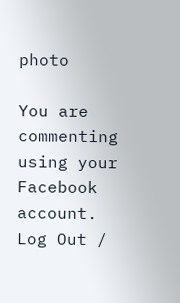photo

You are commenting using your Facebook account. Log Out /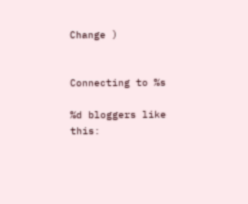Change )


Connecting to %s

%d bloggers like this: